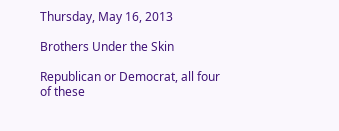Thursday, May 16, 2013

Brothers Under the Skin

Republican or Democrat, all four of these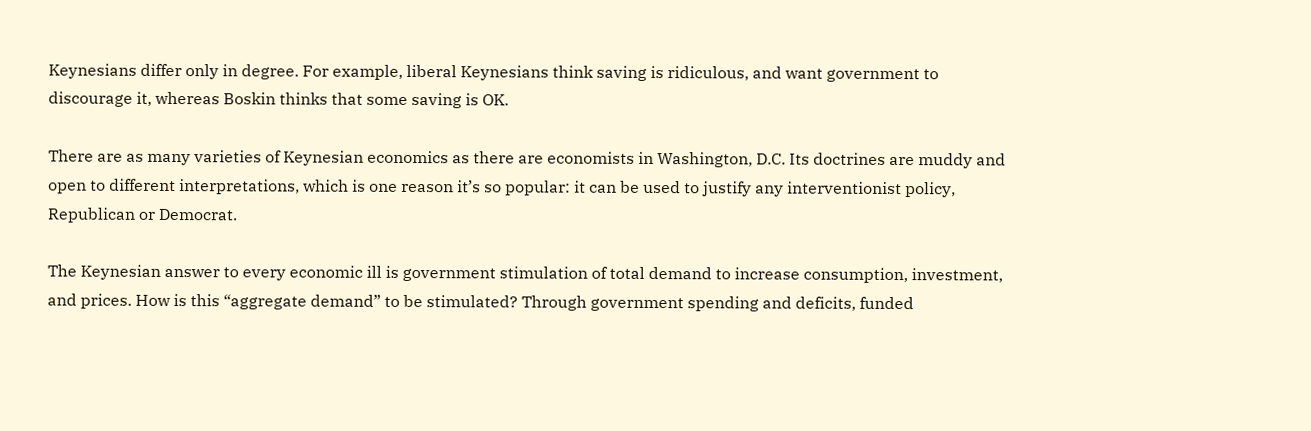Keynesians differ only in degree. For example, liberal Keynesians think saving is ridiculous, and want government to discourage it, whereas Boskin thinks that some saving is OK.

There are as many varieties of Keynesian economics as there are economists in Washington, D.C. Its doctrines are muddy and open to different interpretations, which is one reason it’s so popular: it can be used to justify any interventionist policy, Republican or Democrat.

The Keynesian answer to every economic ill is government stimulation of total demand to increase consumption, investment, and prices. How is this “aggregate demand” to be stimulated? Through government spending and deficits, funded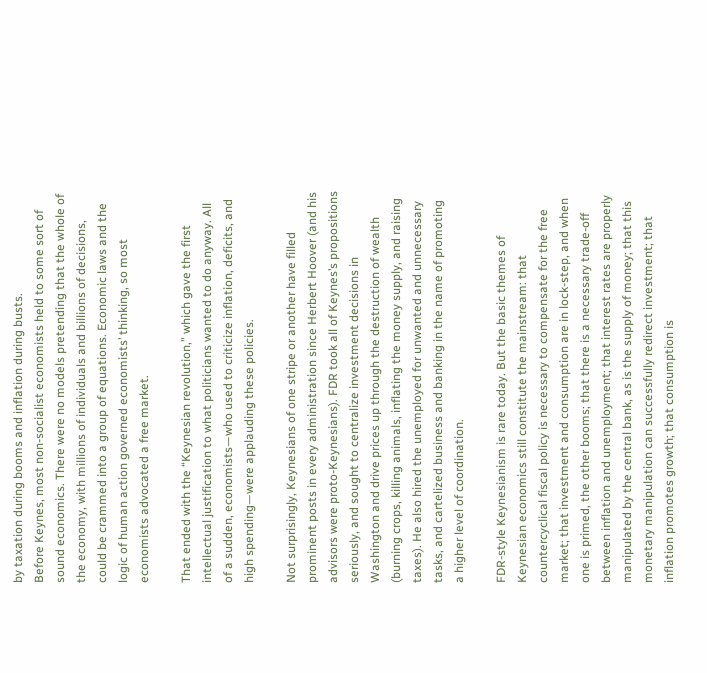by taxation during booms and inflation during busts.
Before Keynes, most non-socialist economists held to some sort of sound economics. There were no models pretending that the whole of the economy, with millions of individuals and billions of decisions, could be crammed into a group of equations. Economic laws and the logic of human action governed economists’ thinking, so most economists advocated a free market.

That ended with the “Keynesian revolution,” which gave the first intellectual justification to what politicians wanted to do anyway. All of a sudden, economists—who used to criticize inflation, deficits, and high spending—were applauding these policies.

Not surprisingly, Keynesians of one stripe or another have filled prominent posts in every administration since Herbert Hoover (and his advisors were proto-Keynesians). FDR took all of Keynes’s propositions seriously, and sought to centralize investment decisions in Washington and drive prices up through the destruction of wealth (burning crops, killing animals, inflating the money supply, and raising taxes). He also hired the unemployed for unwanted and unnecessary tasks, and cartelized business and banking in the name of promoting a higher level of coordination.

FDR-style Keynesianism is rare today. But the basic themes of Keynesian economics still constitute the mainstream: that countercyclical fiscal policy is necessary to compensate for the free market; that investment and consumption are in lock-step, and when one is primed, the other booms; that there is a necessary trade-off between inflation and unemployment; that interest rates are properly manipulated by the central bank, as is the supply of money; that this monetary manipulation can successfully redirect investment; that inflation promotes growth; that consumption is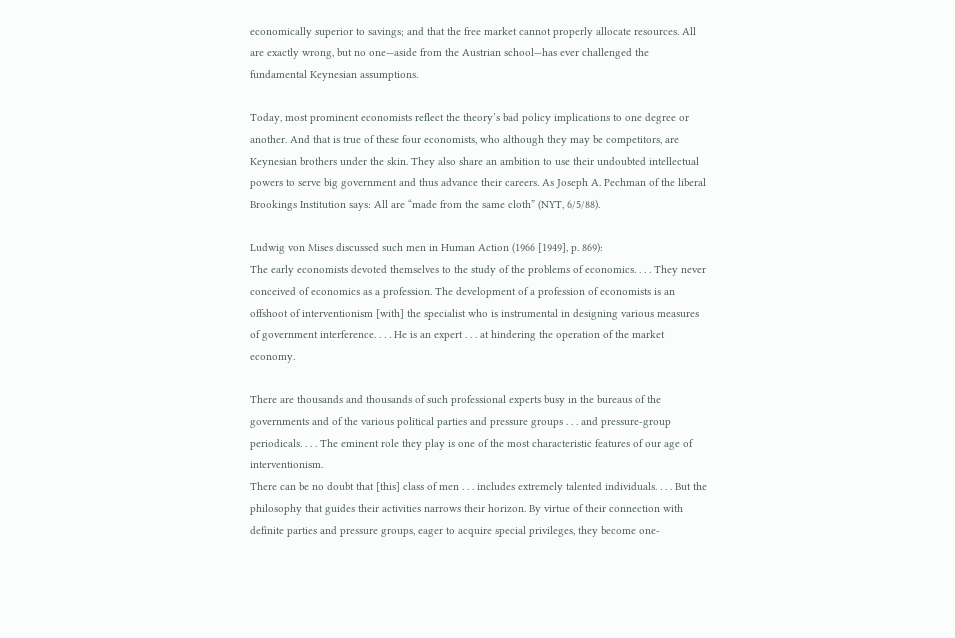economically superior to savings; and that the free market cannot properly allocate resources. All are exactly wrong, but no one—aside from the Austrian school—has ever challenged the fundamental Keynesian assumptions.

Today, most prominent economists reflect the theory’s bad policy implications to one degree or another. And that is true of these four economists, who although they may be competitors, are Keynesian brothers under the skin. They also share an ambition to use their undoubted intellectual powers to serve big government and thus advance their careers. As Joseph A. Pechman of the liberal Brookings Institution says: All are “made from the same cloth” (NYT, 6/5/88).

Ludwig von Mises discussed such men in Human Action (1966 [1949], p. 869):
The early economists devoted themselves to the study of the problems of economics. . . . They never conceived of economics as a profession. The development of a profession of economists is an offshoot of interventionism [with] the specialist who is instrumental in designing various measures of government interference. . . . He is an expert . . . at hindering the operation of the market economy.

There are thousands and thousands of such professional experts busy in the bureaus of the governments and of the various political parties and pressure groups . . . and pressure-group periodicals. . . . The eminent role they play is one of the most characteristic features of our age of interventionism.
There can be no doubt that [this] class of men . . . includes extremely talented individuals. . . . But the philosophy that guides their activities narrows their horizon. By virtue of their connection with definite parties and pressure groups, eager to acquire special privileges, they become one-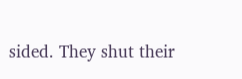sided. They shut their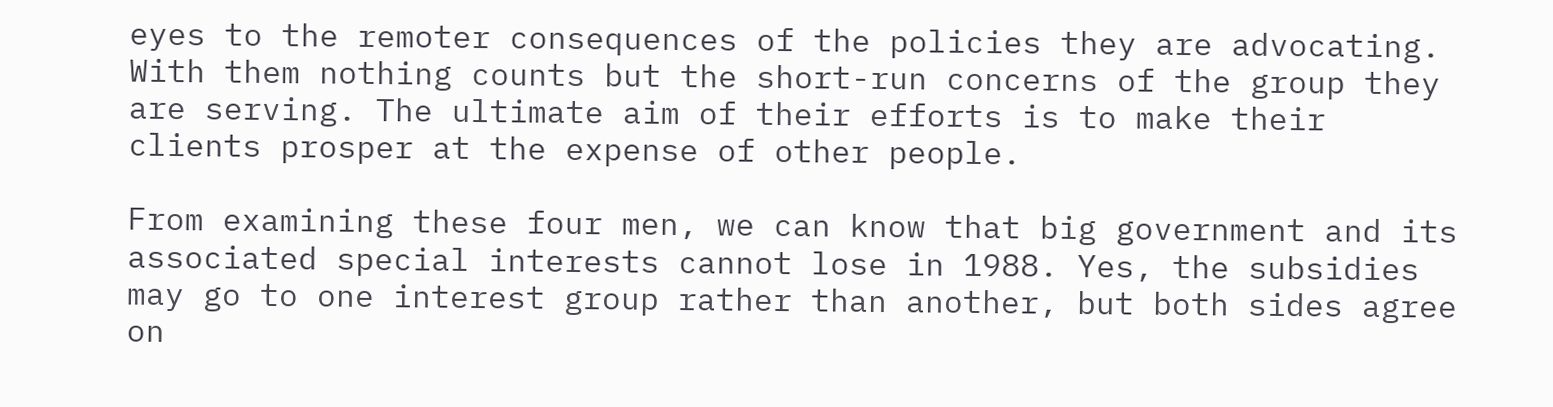eyes to the remoter consequences of the policies they are advocating. With them nothing counts but the short-run concerns of the group they are serving. The ultimate aim of their efforts is to make their clients prosper at the expense of other people.

From examining these four men, we can know that big government and its associated special interests cannot lose in 1988. Yes, the subsidies may go to one interest group rather than another, but both sides agree on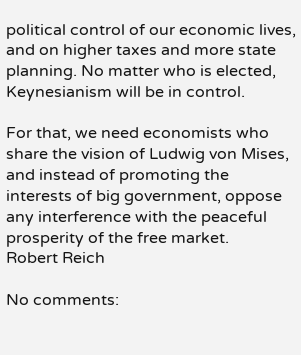political control of our economic lives, and on higher taxes and more state planning. No matter who is elected, Keynesianism will be in control.

For that, we need economists who share the vision of Ludwig von Mises, and instead of promoting the interests of big government, oppose any interference with the peaceful prosperity of the free market.
Robert Reich

No comments: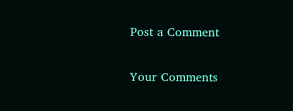Post a Comment

Your Comments